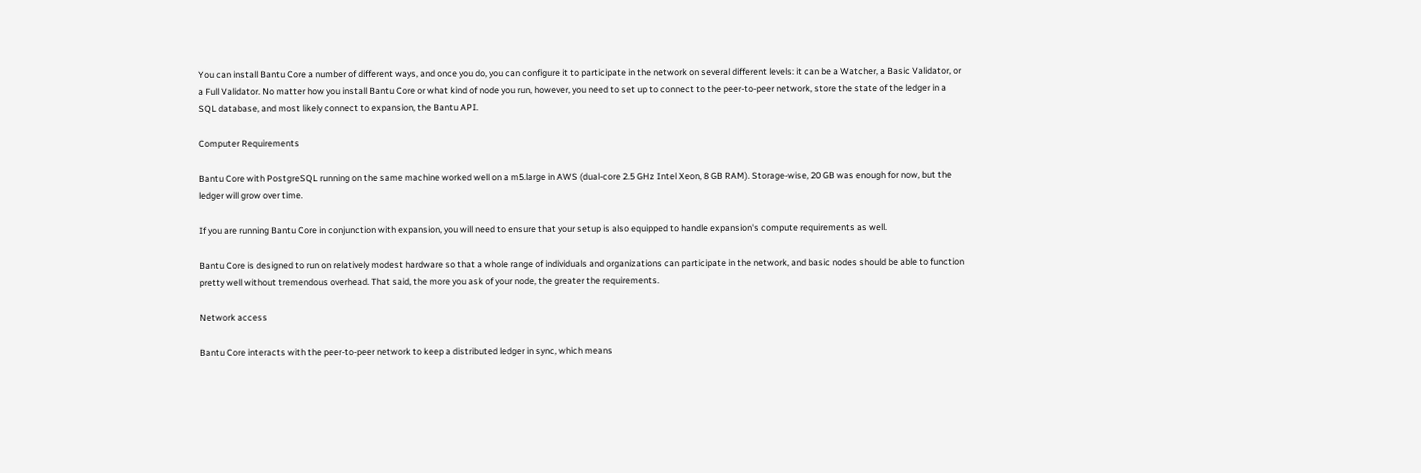You can install Bantu Core a number of different ways, and once you do, you can configure it to participate in the network on several different levels: it can be a Watcher, a Basic Validator, or a Full Validator. No matter how you install Bantu Core or what kind of node you run, however, you need to set up to connect to the peer-to-peer network, store the state of the ledger in a SQL database, and most likely connect to expansion, the Bantu API.

Computer Requirements

Bantu Core with PostgreSQL running on the same machine worked well on a m5.large in AWS (dual-core 2.5 GHz Intel Xeon, 8 GB RAM). Storage-wise, 20 GB was enough for now, but the ledger will grow over time.

If you are running Bantu Core in conjunction with expansion, you will need to ensure that your setup is also equipped to handle expansion's compute requirements as well.

Bantu Core is designed to run on relatively modest hardware so that a whole range of individuals and organizations can participate in the network, and basic nodes should be able to function pretty well without tremendous overhead. That said, the more you ask of your node, the greater the requirements.

Network access

Bantu Core interacts with the peer-to-peer network to keep a distributed ledger in sync, which means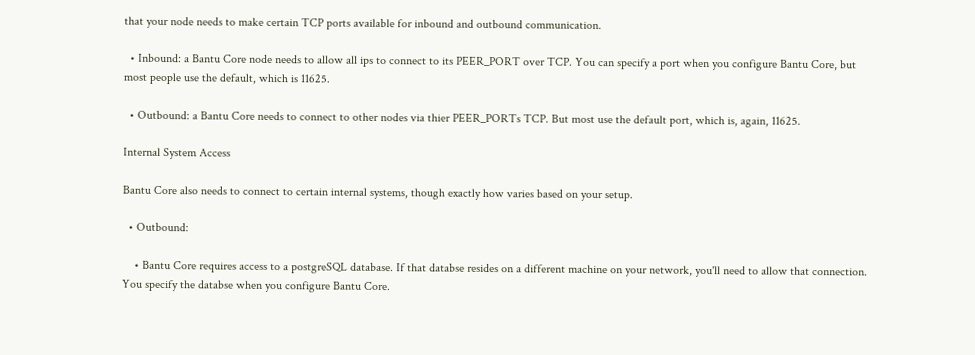that your node needs to make certain TCP ports available for inbound and outbound communication.

  • Inbound: a Bantu Core node needs to allow all ips to connect to its PEER_PORT over TCP. You can specify a port when you configure Bantu Core, but most people use the default, which is 11625.

  • Outbound: a Bantu Core needs to connect to other nodes via thier PEER_PORTs TCP. But most use the default port, which is, again, 11625.

Internal System Access

Bantu Core also needs to connect to certain internal systems, though exactly how varies based on your setup.

  • Outbound:

    • Bantu Core requires access to a postgreSQL database. If that databse resides on a different machine on your network, you'll need to allow that connection. You specify the databse when you configure Bantu Core.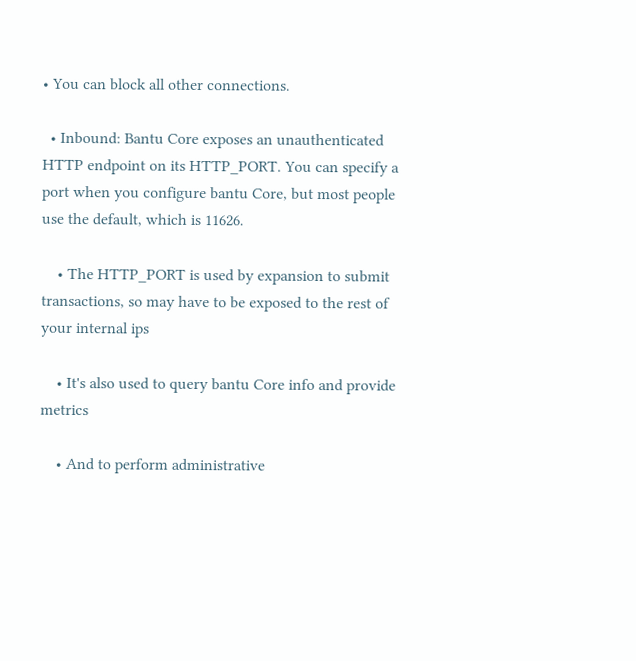• You can block all other connections.

  • Inbound: Bantu Core exposes an unauthenticated HTTP endpoint on its HTTP_PORT. You can specify a port when you configure bantu Core, but most people use the default, which is 11626.

    • The HTTP_PORT is used by expansion to submit transactions, so may have to be exposed to the rest of your internal ips

    • It's also used to query bantu Core info and provide metrics

    • And to perform administrative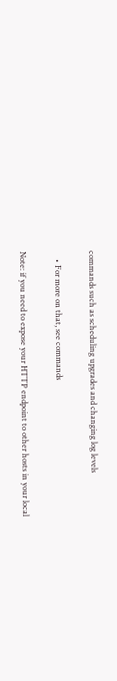commands such as scheduling upgrades and changing log levels

    • For more on that, see commands

Note: if you need to expose your HTTP endpoint to other hosts in your local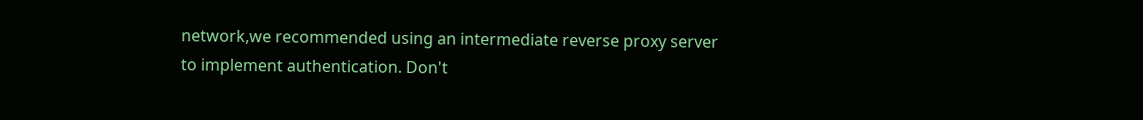network,we recommended using an intermediate reverse proxy server to implement authentication. Don't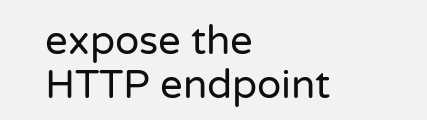expose the HTTP endpoint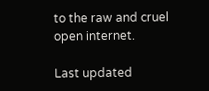to the raw and cruel open internet.

Last updated